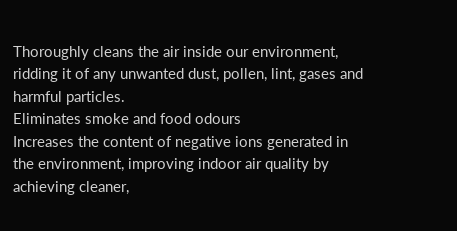Thoroughly cleans the air inside our environment, ridding it of any unwanted dust, pollen, lint, gases and harmful particles.
Eliminates smoke and food odours
Increases the content of negative ions generated in the environment, improving indoor air quality by achieving cleaner,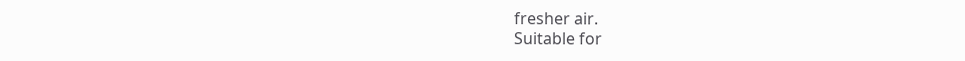fresher air.
Suitable for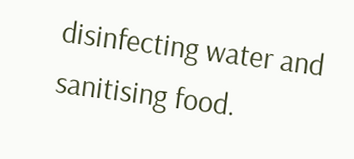disinfecting water and sanitising food.